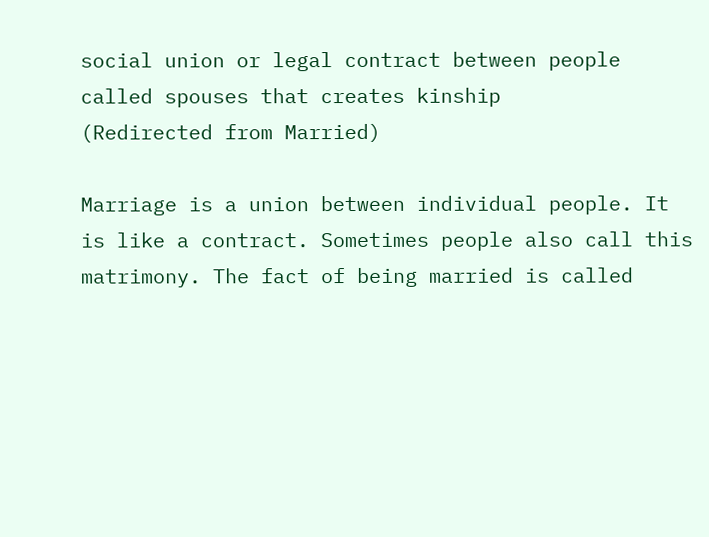social union or legal contract between people called spouses that creates kinship
(Redirected from Married)

Marriage is a union between individual people. It is like a contract. Sometimes people also call this matrimony. The fact of being married is called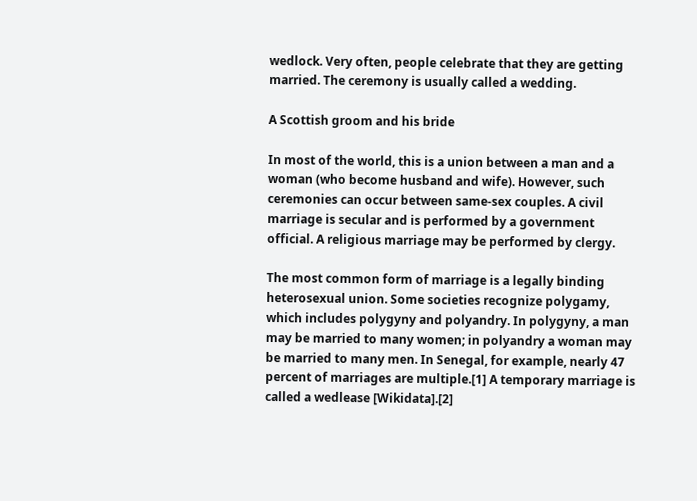wedlock. Very often, people celebrate that they are getting married. The ceremony is usually called a wedding.

A Scottish groom and his bride

In most of the world, this is a union between a man and a woman (who become husband and wife). However, such ceremonies can occur between same-sex couples. A civil marriage is secular and is performed by a government official. A religious marriage may be performed by clergy.

The most common form of marriage is a legally binding heterosexual union. Some societies recognize polygamy, which includes polygyny and polyandry. In polygyny, a man may be married to many women; in polyandry a woman may be married to many men. In Senegal, for example, nearly 47 percent of marriages are multiple.[1] A temporary marriage is called a wedlease [Wikidata].[2]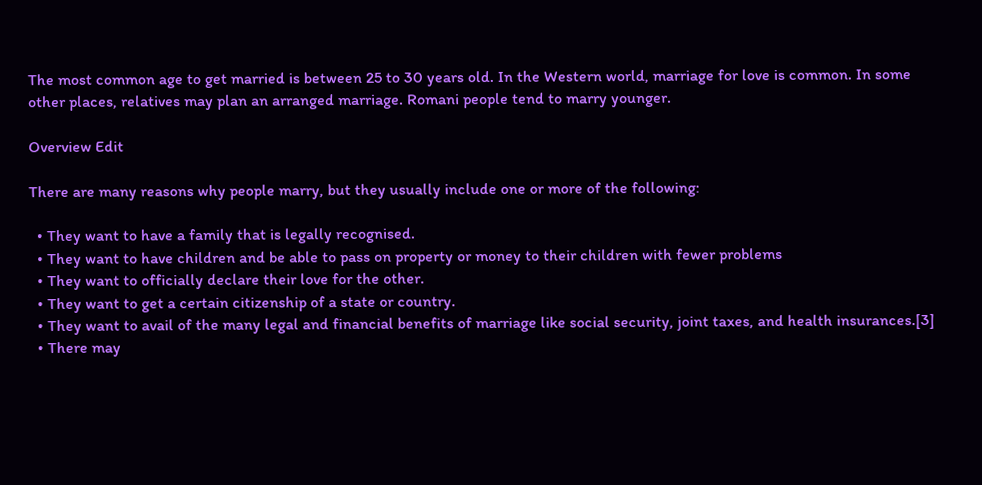The most common age to get married is between 25 to 30 years old. In the Western world, marriage for love is common. In some other places, relatives may plan an arranged marriage. Romani people tend to marry younger.

Overview Edit

There are many reasons why people marry, but they usually include one or more of the following:

  • They want to have a family that is legally recognised.
  • They want to have children and be able to pass on property or money to their children with fewer problems
  • They want to officially declare their love for the other.
  • They want to get a certain citizenship of a state or country.
  • They want to avail of the many legal and financial benefits of marriage like social security, joint taxes, and health insurances.[3]
  • There may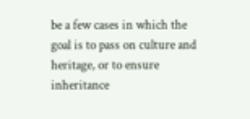be a few cases in which the goal is to pass on culture and heritage, or to ensure inheritance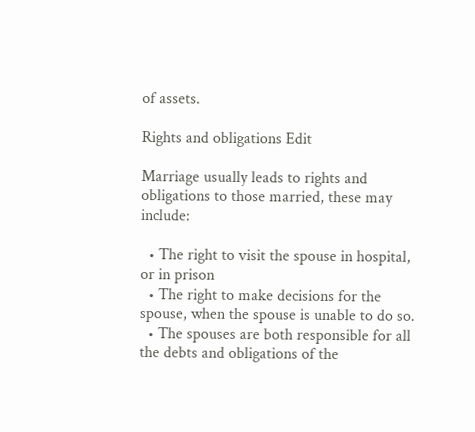of assets.

Rights and obligations Edit

Marriage usually leads to rights and obligations to those married, these may include:

  • The right to visit the spouse in hospital, or in prison
  • The right to make decisions for the spouse, when the spouse is unable to do so.
  • The spouses are both responsible for all the debts and obligations of the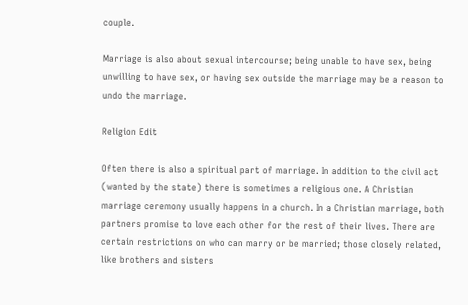couple.

Marriage is also about sexual intercourse; being unable to have sex, being unwilling to have sex, or having sex outside the marriage may be a reason to undo the marriage.

Religion Edit

Often there is also a spiritual part of marriage. In addition to the civil act (wanted by the state) there is sometimes a religious one. A Christian marriage ceremony usually happens in a church. In a Christian marriage, both partners promise to love each other for the rest of their lives. There are certain restrictions on who can marry or be married; those closely related, like brothers and sisters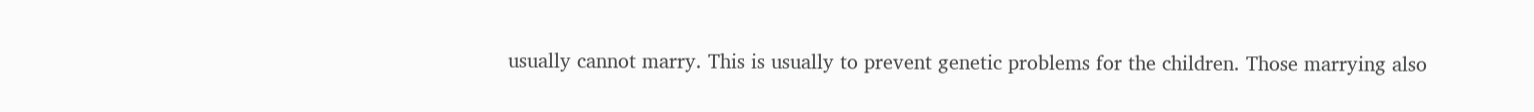usually cannot marry. This is usually to prevent genetic problems for the children. Those marrying also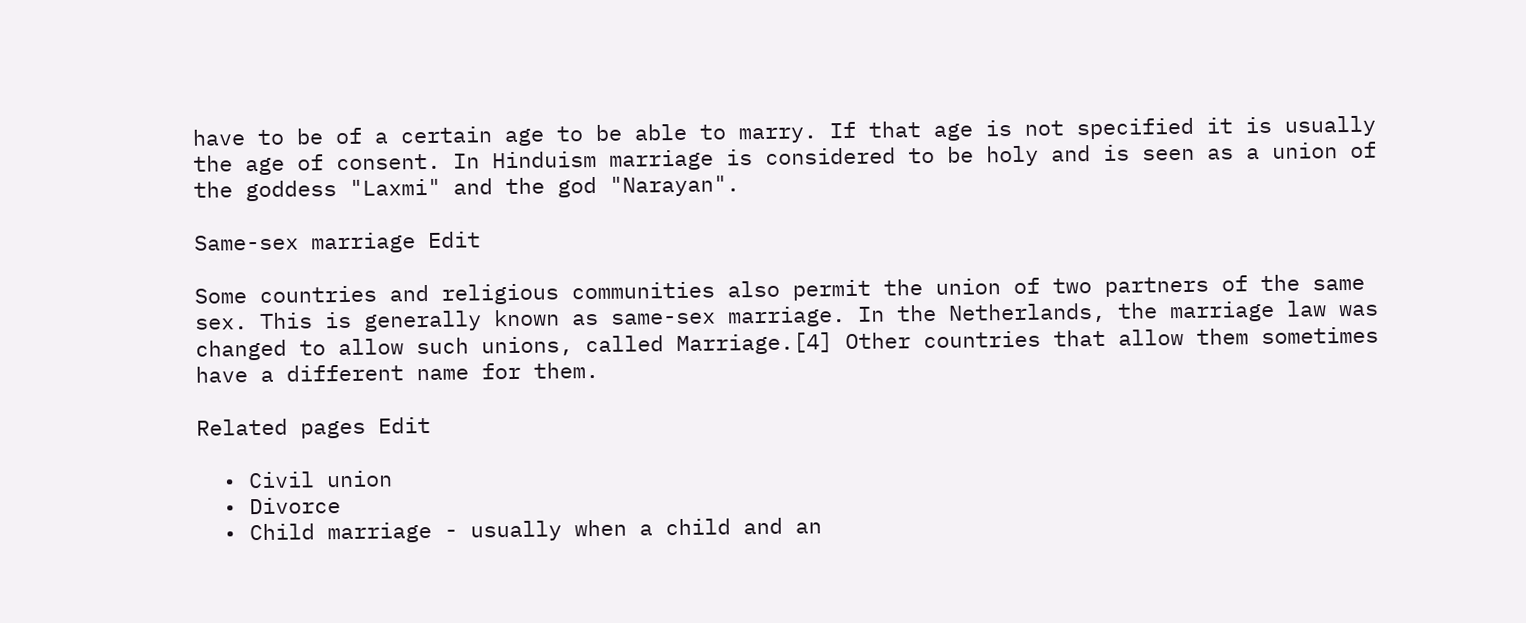have to be of a certain age to be able to marry. If that age is not specified it is usually the age of consent. In Hinduism marriage is considered to be holy and is seen as a union of the goddess "Laxmi" and the god "Narayan".

Same-sex marriage Edit

Some countries and religious communities also permit the union of two partners of the same sex. This is generally known as same-sex marriage. In the Netherlands, the marriage law was changed to allow such unions, called Marriage.[4] Other countries that allow them sometimes have a different name for them.

Related pages Edit

  • Civil union
  • Divorce
  • Child marriage - usually when a child and an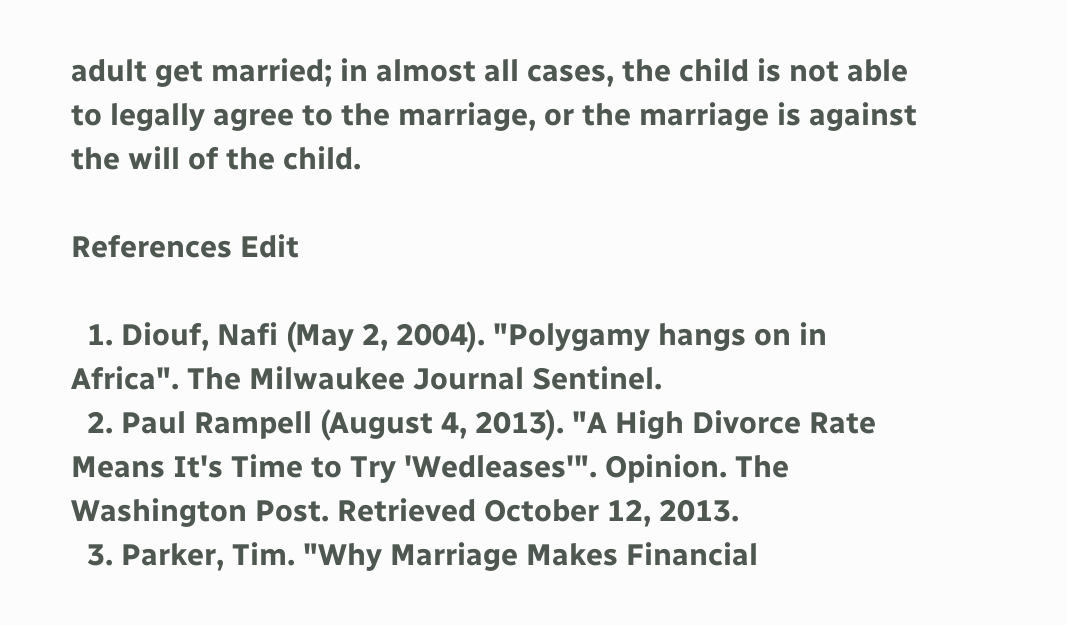adult get married; in almost all cases, the child is not able to legally agree to the marriage, or the marriage is against the will of the child.

References Edit

  1. Diouf, Nafi (May 2, 2004). "Polygamy hangs on in Africa". The Milwaukee Journal Sentinel.
  2. Paul Rampell (August 4, 2013). "A High Divorce Rate Means It's Time to Try 'Wedleases'". Opinion. The Washington Post. Retrieved October 12, 2013.
  3. Parker, Tim. "Why Marriage Makes Financial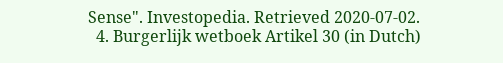Sense". Investopedia. Retrieved 2020-07-02.
  4. Burgerlijk wetboek Artikel 30 (in Dutch)